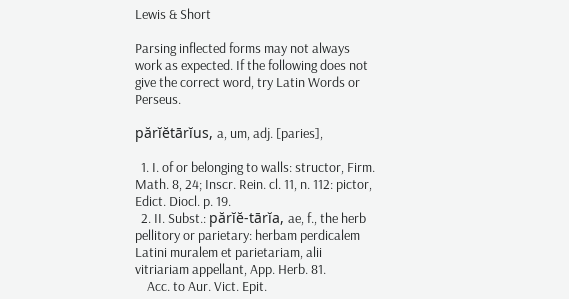Lewis & Short

Parsing inflected forms may not always work as expected. If the following does not give the correct word, try Latin Words or Perseus.

părĭĕtārĭus, a, um, adj. [paries],

  1. I. of or belonging to walls: structor, Firm. Math. 8, 24; Inscr. Rein. cl. 11, n. 112: pictor, Edict. Diocl. p. 19.
  2. II. Subst.: părĭĕ-tārĭa, ae, f., the herb pellitory or parietary: herbam perdicalem Latini muralem et parietariam, alii vitriariam appellant, App. Herb. 81.
    Acc. to Aur. Vict. Epit.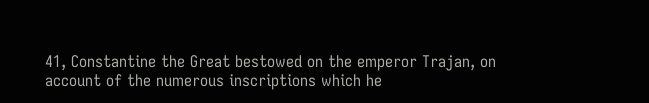41, Constantine the Great bestowed on the emperor Trajan, on account of the numerous inscriptions which he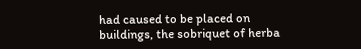had caused to be placed on buildings, the sobriquet of herba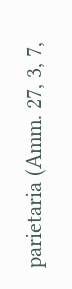parietaria (Amm. 27, 3, 7,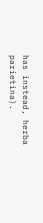has instead, herba parietina).